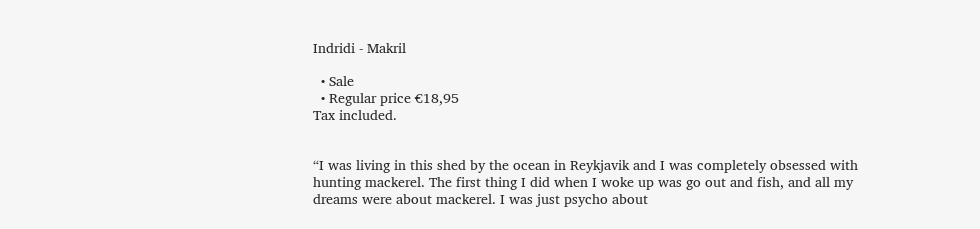Indridi - Makril

  • Sale
  • Regular price €18,95
Tax included.


“I was living in this shed by the ocean in Reykjavik and I was completely obsessed with hunting mackerel. The first thing I did when I woke up was go out and fish, and all my dreams were about mackerel. I was just psycho about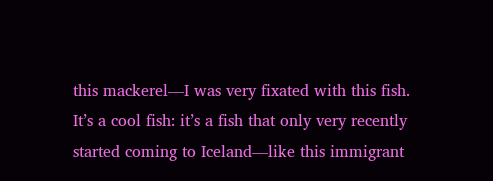this mackerel—I was very fixated with this fish. It’s a cool fish: it’s a fish that only very recently started coming to Iceland—like this immigrant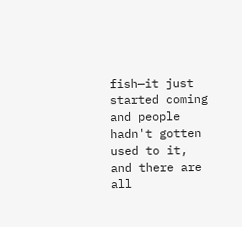fish—it just started coming and people hadn't gotten used to it, and there are all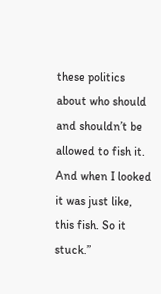these politics about who should and shouldn’t be allowed to fish it. And when I looked it was just like, this fish. So it stuck.”